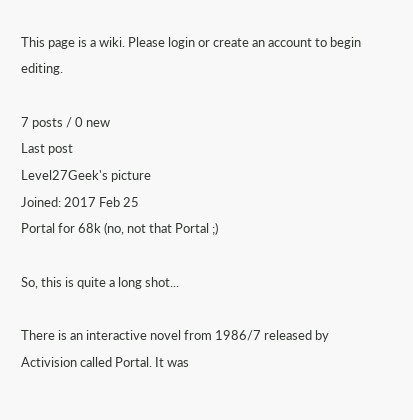This page is a wiki. Please login or create an account to begin editing.

7 posts / 0 new
Last post
Level27Geek's picture
Joined: 2017 Feb 25
Portal for 68k (no, not that Portal ;)

So, this is quite a long shot...

There is an interactive novel from 1986/7 released by Activision called Portal. It was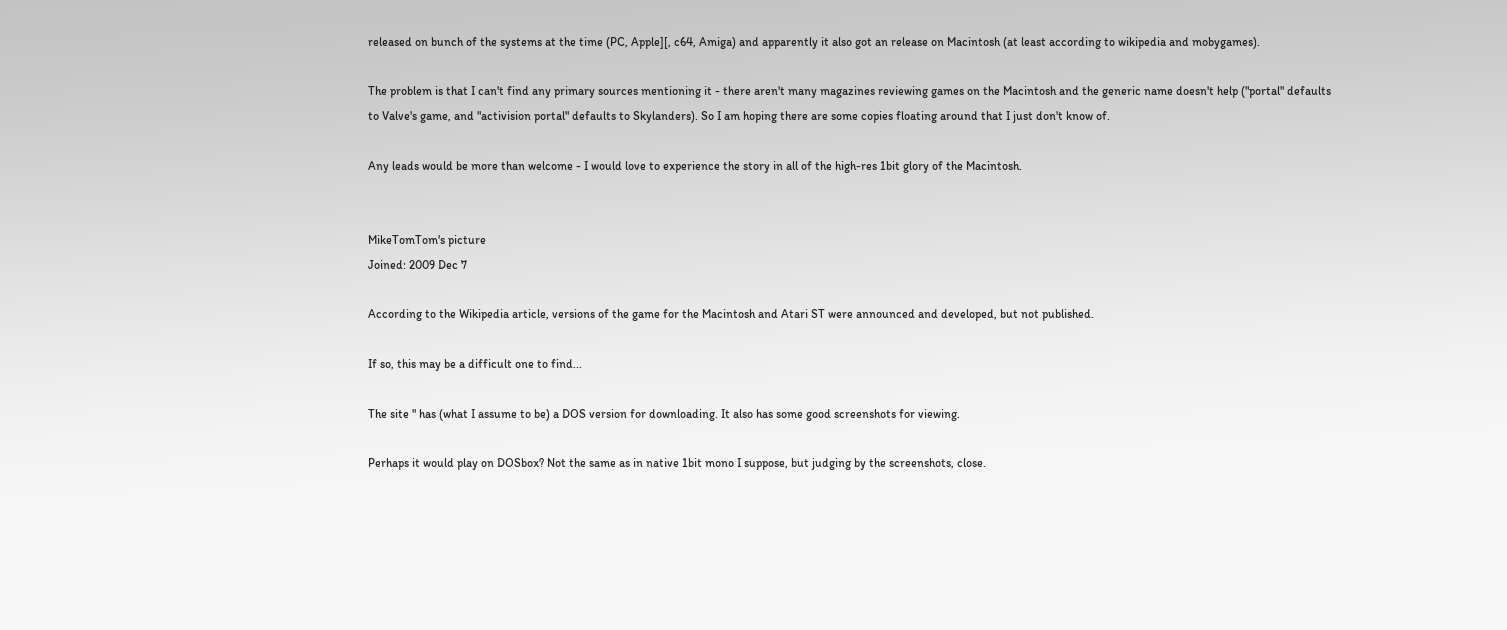released on bunch of the systems at the time (PC, Apple][, c64, Amiga) and apparently it also got an release on Macintosh (at least according to wikipedia and mobygames).

The problem is that I can't find any primary sources mentioning it - there aren't many magazines reviewing games on the Macintosh and the generic name doesn't help ("portal" defaults to Valve's game, and "activision portal" defaults to Skylanders). So I am hoping there are some copies floating around that I just don't know of.

Any leads would be more than welcome - I would love to experience the story in all of the high-res 1bit glory of the Macintosh.


MikeTomTom's picture
Joined: 2009 Dec 7

According to the Wikipedia article, versions of the game for the Macintosh and Atari ST were announced and developed, but not published.

If so, this may be a difficult one to find...

The site " has (what I assume to be) a DOS version for downloading. It also has some good screenshots for viewing.

Perhaps it would play on DOSbox? Not the same as in native 1bit mono I suppose, but judging by the screenshots, close.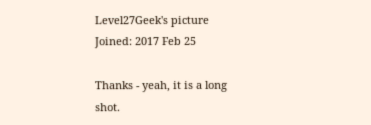Level27Geek's picture
Joined: 2017 Feb 25

Thanks - yeah, it is a long shot.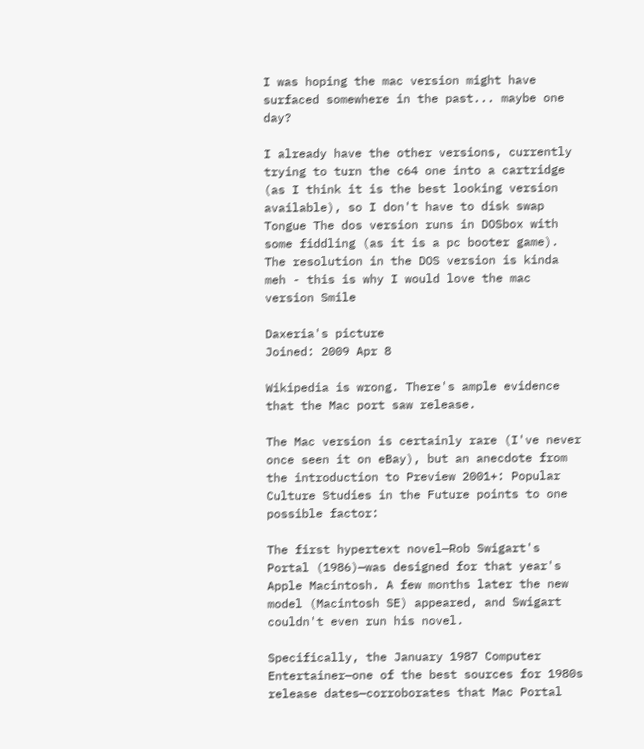I was hoping the mac version might have surfaced somewhere in the past... maybe one day?

I already have the other versions, currently trying to turn the c64 one into a cartridge (as I think it is the best looking version available), so I don't have to disk swap Tongue The dos version runs in DOSbox with some fiddling (as it is a pc booter game). The resolution in the DOS version is kinda meh - this is why I would love the mac version Smile

Daxeria's picture
Joined: 2009 Apr 8

Wikipedia is wrong. There's ample evidence that the Mac port saw release.

The Mac version is certainly rare (I've never once seen it on eBay), but an anecdote from the introduction to Preview 2001+: Popular Culture Studies in the Future points to one possible factor:

The first hypertext novel—Rob Swigart's Portal (1986)—was designed for that year's Apple Macintosh. A few months later the new model (Macintosh SE) appeared, and Swigart couldn't even run his novel.

Specifically, the January 1987 Computer Entertainer—one of the best sources for 1980s release dates—corroborates that Mac Portal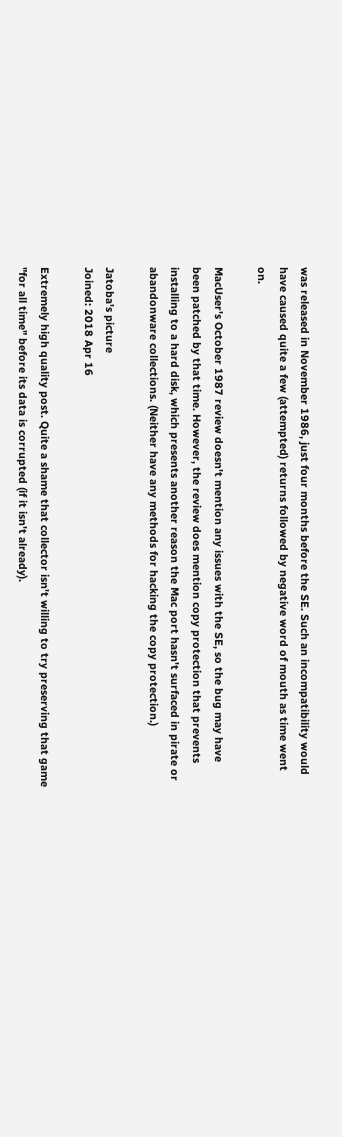was released in November 1986, just four months before the SE. Such an incompatibility would have caused quite a few (attempted) returns followed by negative word of mouth as time went on.

MacUser's October 1987 review doesn't mention any issues with the SE, so the bug may have been patched by that time. However, the review does mention copy protection that prevents installing to a hard disk, which presents another reason the Mac port hasn't surfaced in pirate or abandonware collections. (Neither have any methods for hacking the copy protection.)

Jatoba's picture
Joined: 2018 Apr 16

Extremely high quality post. Quite a shame that collector isn't willing to try preserving that game "for all time" before its data is corrupted (if it isn't already).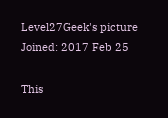Level27Geek's picture
Joined: 2017 Feb 25

This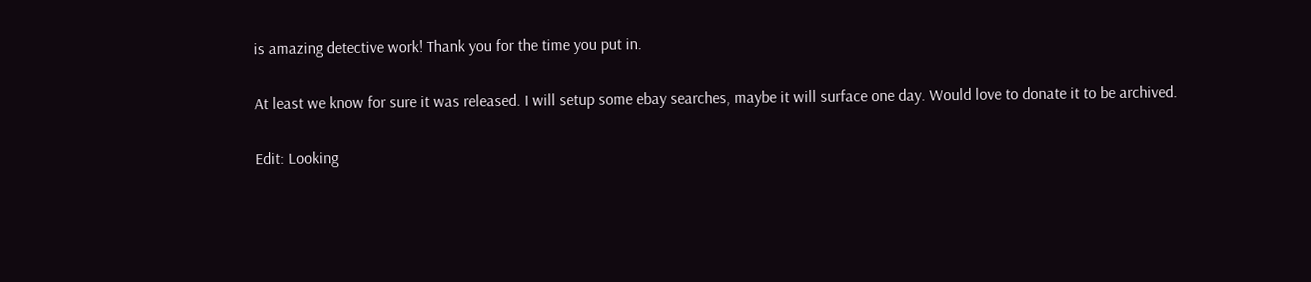is amazing detective work! Thank you for the time you put in.

At least we know for sure it was released. I will setup some ebay searches, maybe it will surface one day. Would love to donate it to be archived.

Edit: Looking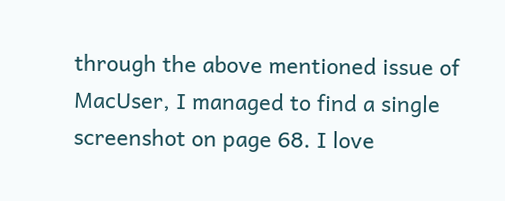through the above mentioned issue of MacUser, I managed to find a single screenshot on page 68. I love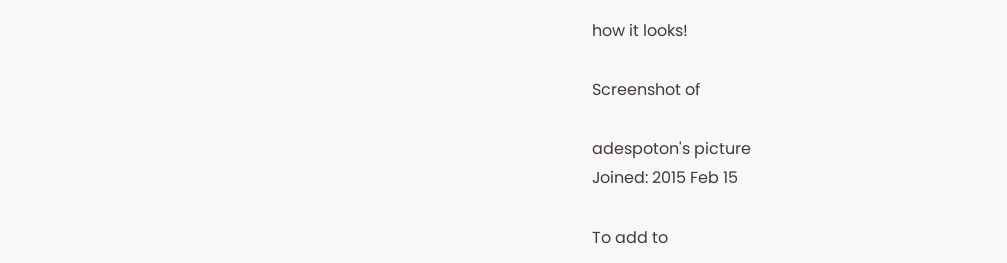how it looks!

Screenshot of

adespoton's picture
Joined: 2015 Feb 15

To add to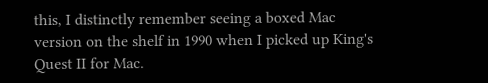this, I distinctly remember seeing a boxed Mac version on the shelf in 1990 when I picked up King's Quest II for Mac.